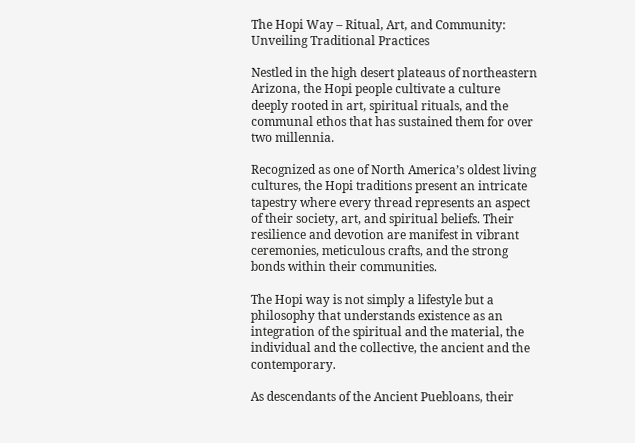The Hopi Way – Ritual, Art, and Community: Unveiling Traditional Practices

Nestled in the high desert plateaus of northeastern Arizona, the Hopi people cultivate a culture deeply rooted in art, spiritual rituals, and the communal ethos that has sustained them for over two millennia.

Recognized as one of North America’s oldest living cultures, the Hopi traditions present an intricate tapestry where every thread represents an aspect of their society, art, and spiritual beliefs. Their resilience and devotion are manifest in vibrant ceremonies, meticulous crafts, and the strong bonds within their communities.

The Hopi way is not simply a lifestyle but a philosophy that understands existence as an integration of the spiritual and the material, the individual and the collective, the ancient and the contemporary.

As descendants of the Ancient Puebloans, their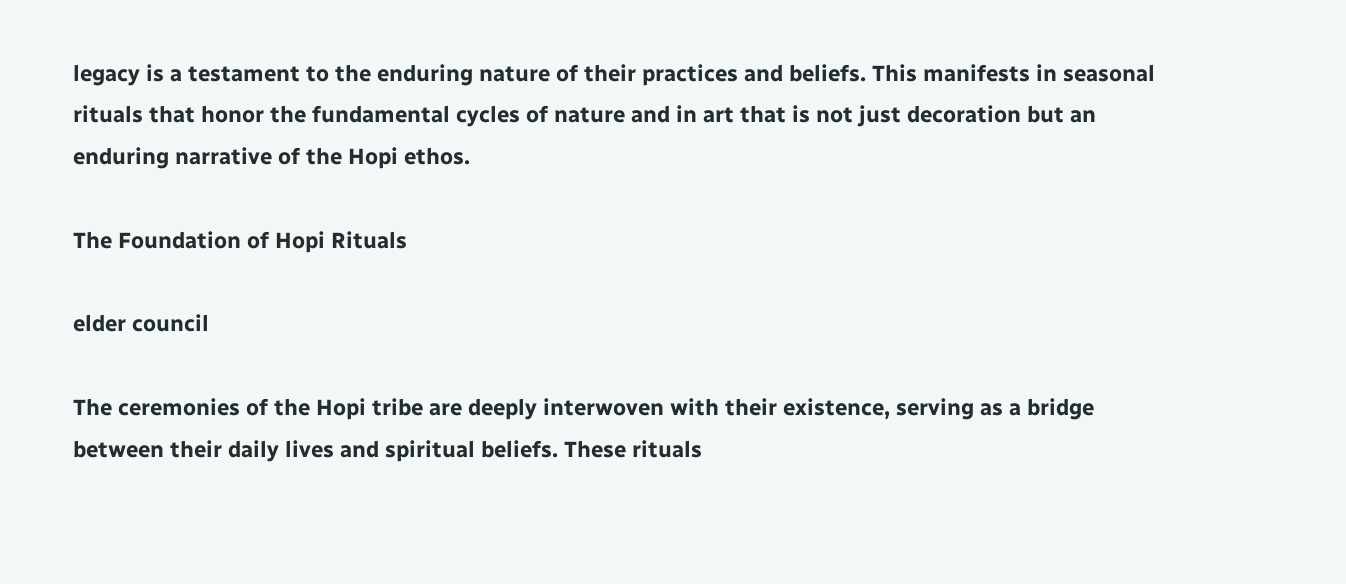legacy is a testament to the enduring nature of their practices and beliefs. This manifests in seasonal rituals that honor the fundamental cycles of nature and in art that is not just decoration but an enduring narrative of the Hopi ethos.

The Foundation of Hopi Rituals

elder council

The ceremonies of the Hopi tribe are deeply interwoven with their existence, serving as a bridge between their daily lives and spiritual beliefs. These rituals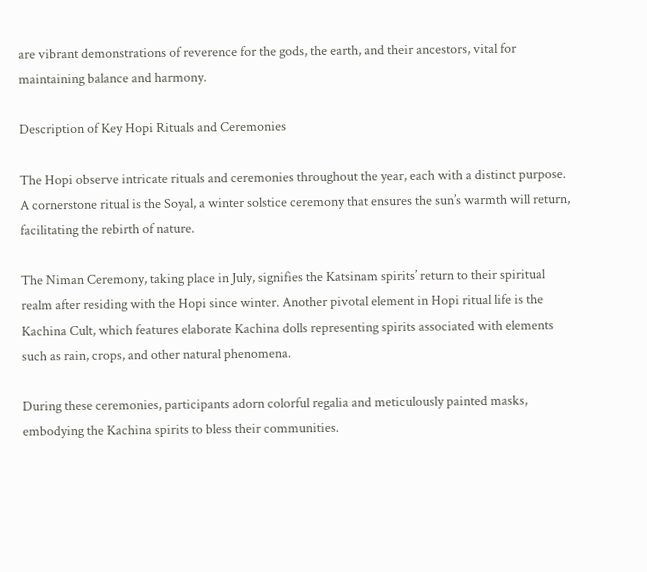are vibrant demonstrations of reverence for the gods, the earth, and their ancestors, vital for maintaining balance and harmony.

Description of Key Hopi Rituals and Ceremonies

The Hopi observe intricate rituals and ceremonies throughout the year, each with a distinct purpose. A cornerstone ritual is the Soyal, a winter solstice ceremony that ensures the sun’s warmth will return, facilitating the rebirth of nature.

The Niman Ceremony, taking place in July, signifies the Katsinam spirits’ return to their spiritual realm after residing with the Hopi since winter. Another pivotal element in Hopi ritual life is the Kachina Cult, which features elaborate Kachina dolls representing spirits associated with elements such as rain, crops, and other natural phenomena.

During these ceremonies, participants adorn colorful regalia and meticulously painted masks, embodying the Kachina spirits to bless their communities.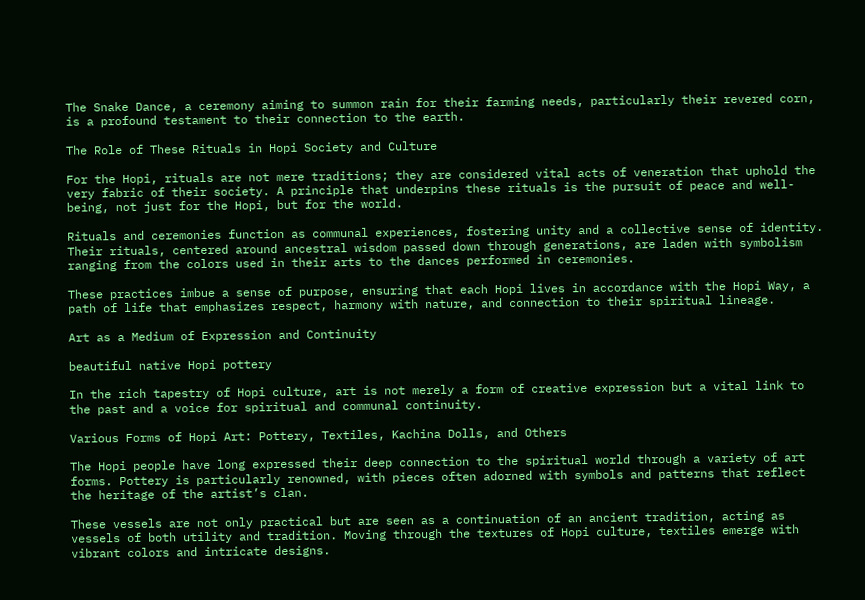The Snake Dance, a ceremony aiming to summon rain for their farming needs, particularly their revered corn, is a profound testament to their connection to the earth.

The Role of These Rituals in Hopi Society and Culture

For the Hopi, rituals are not mere traditions; they are considered vital acts of veneration that uphold the very fabric of their society. A principle that underpins these rituals is the pursuit of peace and well-being, not just for the Hopi, but for the world.

Rituals and ceremonies function as communal experiences, fostering unity and a collective sense of identity. Their rituals, centered around ancestral wisdom passed down through generations, are laden with symbolism ranging from the colors used in their arts to the dances performed in ceremonies.

These practices imbue a sense of purpose, ensuring that each Hopi lives in accordance with the Hopi Way, a path of life that emphasizes respect, harmony with nature, and connection to their spiritual lineage.

Art as a Medium of Expression and Continuity

beautiful native Hopi pottery

In the rich tapestry of Hopi culture, art is not merely a form of creative expression but a vital link to the past and a voice for spiritual and communal continuity.

Various Forms of Hopi Art: Pottery, Textiles, Kachina Dolls, and Others

The Hopi people have long expressed their deep connection to the spiritual world through a variety of art forms. Pottery is particularly renowned, with pieces often adorned with symbols and patterns that reflect the heritage of the artist’s clan.

These vessels are not only practical but are seen as a continuation of an ancient tradition, acting as vessels of both utility and tradition. Moving through the textures of Hopi culture, textiles emerge with vibrant colors and intricate designs.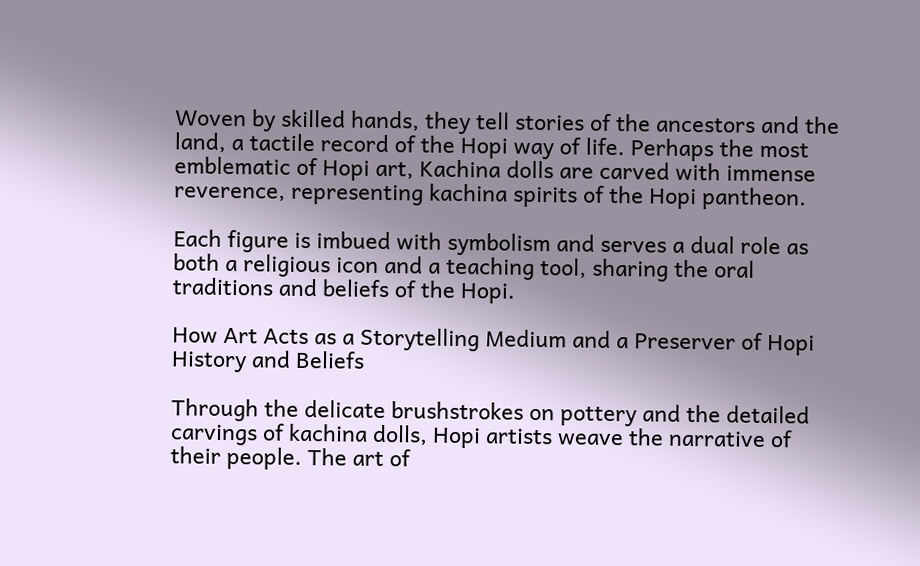Woven by skilled hands, they tell stories of the ancestors and the land, a tactile record of the Hopi way of life. Perhaps the most emblematic of Hopi art, Kachina dolls are carved with immense reverence, representing kachina spirits of the Hopi pantheon.

Each figure is imbued with symbolism and serves a dual role as both a religious icon and a teaching tool, sharing the oral traditions and beliefs of the Hopi.

How Art Acts as a Storytelling Medium and a Preserver of Hopi History and Beliefs

Through the delicate brushstrokes on pottery and the detailed carvings of kachina dolls, Hopi artists weave the narrative of their people. The art of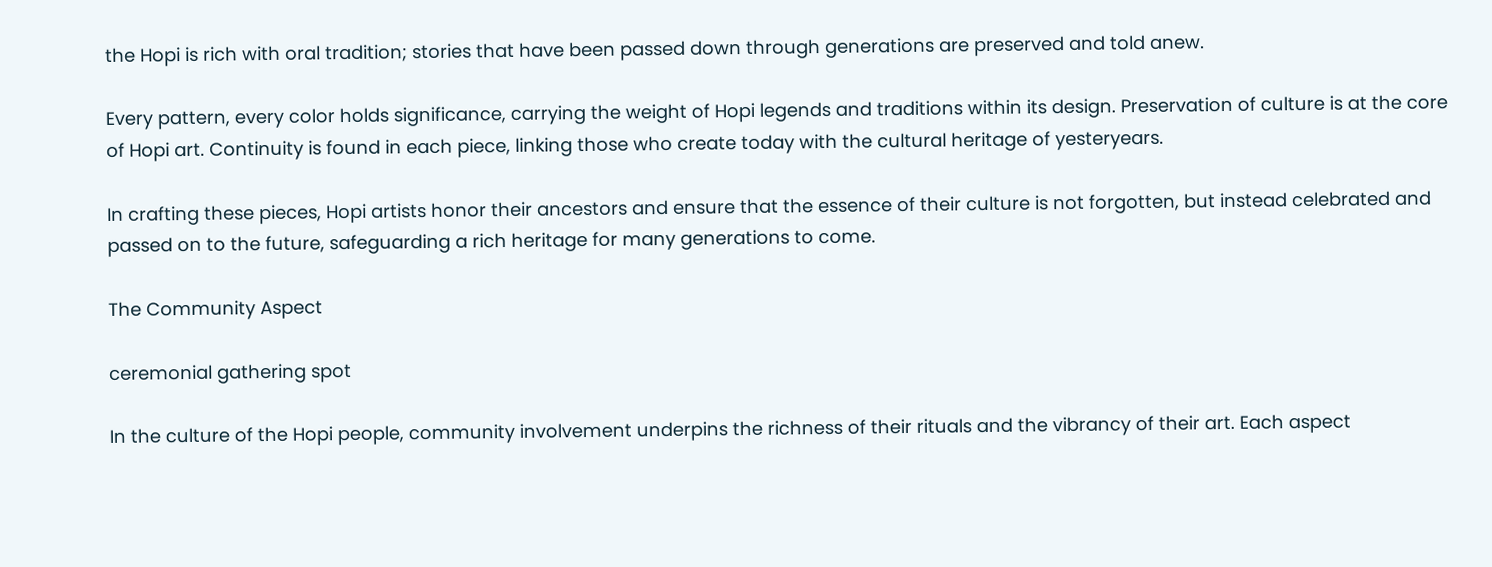the Hopi is rich with oral tradition; stories that have been passed down through generations are preserved and told anew.

Every pattern, every color holds significance, carrying the weight of Hopi legends and traditions within its design. Preservation of culture is at the core of Hopi art. Continuity is found in each piece, linking those who create today with the cultural heritage of yesteryears.

In crafting these pieces, Hopi artists honor their ancestors and ensure that the essence of their culture is not forgotten, but instead celebrated and passed on to the future, safeguarding a rich heritage for many generations to come.

The Community Aspect

ceremonial gathering spot

In the culture of the Hopi people, community involvement underpins the richness of their rituals and the vibrancy of their art. Each aspect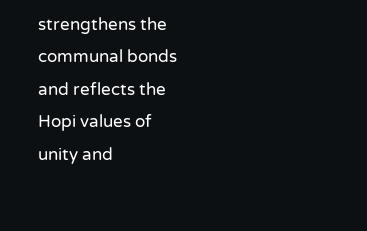strengthens the communal bonds and reflects the Hopi values of unity and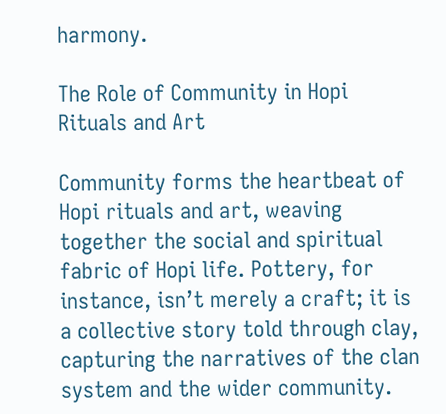harmony.

The Role of Community in Hopi Rituals and Art

Community forms the heartbeat of Hopi rituals and art, weaving together the social and spiritual fabric of Hopi life. Pottery, for instance, isn’t merely a craft; it is a collective story told through clay, capturing the narratives of the clan system and the wider community.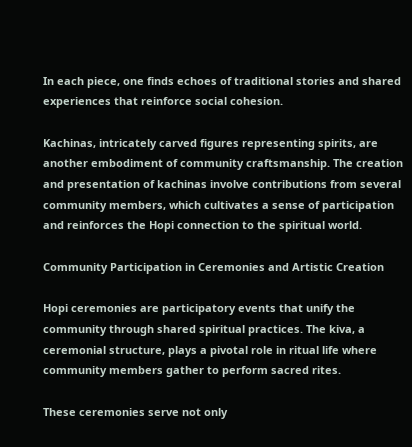In each piece, one finds echoes of traditional stories and shared experiences that reinforce social cohesion.

Kachinas, intricately carved figures representing spirits, are another embodiment of community craftsmanship. The creation and presentation of kachinas involve contributions from several community members, which cultivates a sense of participation and reinforces the Hopi connection to the spiritual world.

Community Participation in Ceremonies and Artistic Creation

Hopi ceremonies are participatory events that unify the community through shared spiritual practices. The kiva, a ceremonial structure, plays a pivotal role in ritual life where community members gather to perform sacred rites.

These ceremonies serve not only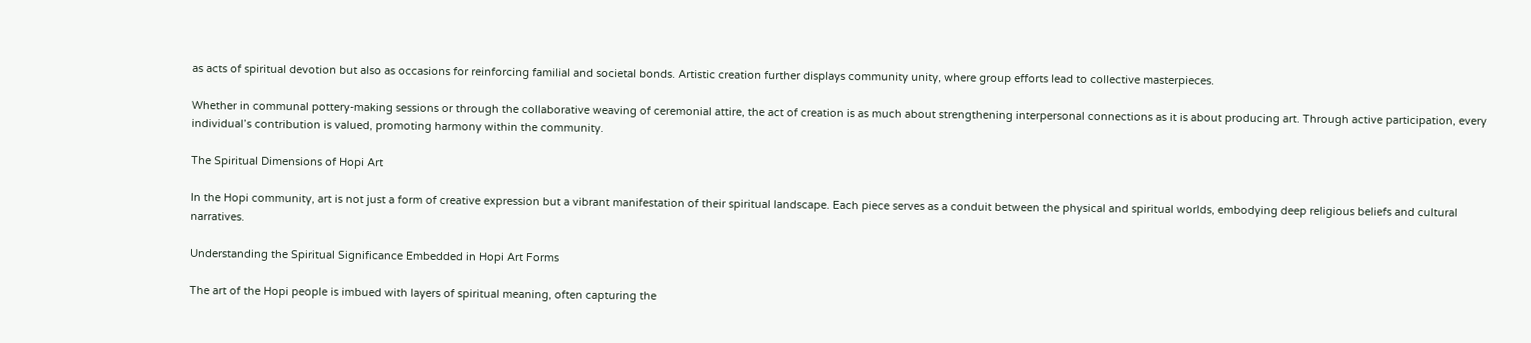as acts of spiritual devotion but also as occasions for reinforcing familial and societal bonds. Artistic creation further displays community unity, where group efforts lead to collective masterpieces.

Whether in communal pottery-making sessions or through the collaborative weaving of ceremonial attire, the act of creation is as much about strengthening interpersonal connections as it is about producing art. Through active participation, every individual’s contribution is valued, promoting harmony within the community.

The Spiritual Dimensions of Hopi Art

In the Hopi community, art is not just a form of creative expression but a vibrant manifestation of their spiritual landscape. Each piece serves as a conduit between the physical and spiritual worlds, embodying deep religious beliefs and cultural narratives.

Understanding the Spiritual Significance Embedded in Hopi Art Forms

The art of the Hopi people is imbued with layers of spiritual meaning, often capturing the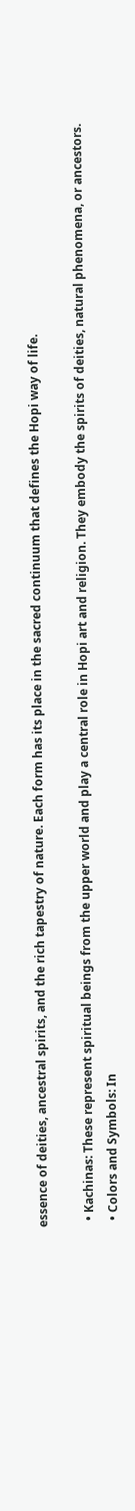essence of deities, ancestral spirits, and the rich tapestry of nature. Each form has its place in the sacred continuum that defines the Hopi way of life.

  • Kachinas: These represent spiritual beings from the upper world and play a central role in Hopi art and religion. They embody the spirits of deities, natural phenomena, or ancestors.
  • Colors and Symbols: In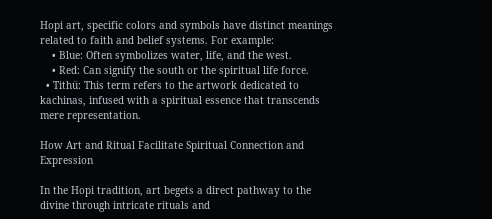Hopi art, specific colors and symbols have distinct meanings related to faith and belief systems. For example:
    • Blue: Often symbolizes water, life, and the west.
    • Red: Can signify the south or the spiritual life force.
  • Tithü: This term refers to the artwork dedicated to kachinas, infused with a spiritual essence that transcends mere representation.

How Art and Ritual Facilitate Spiritual Connection and Expression

In the Hopi tradition, art begets a direct pathway to the divine through intricate rituals and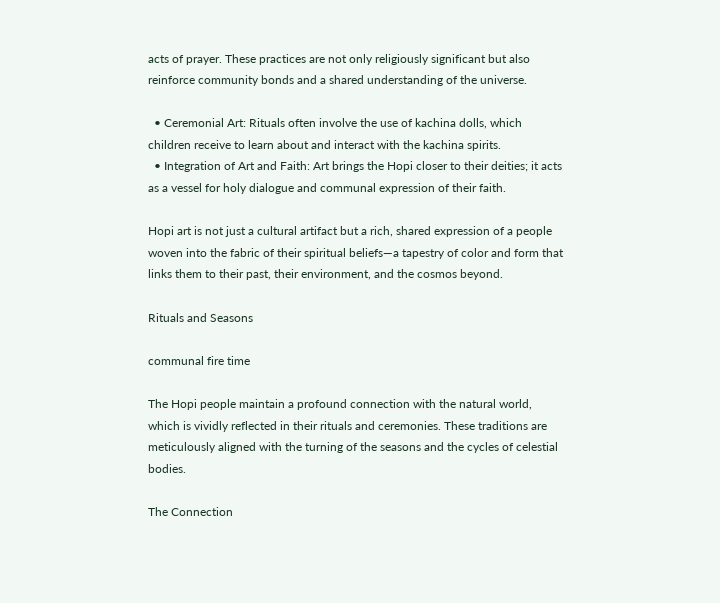acts of prayer. These practices are not only religiously significant but also reinforce community bonds and a shared understanding of the universe.

  • Ceremonial Art: Rituals often involve the use of kachina dolls, which children receive to learn about and interact with the kachina spirits.
  • Integration of Art and Faith: Art brings the Hopi closer to their deities; it acts as a vessel for holy dialogue and communal expression of their faith.

Hopi art is not just a cultural artifact but a rich, shared expression of a people woven into the fabric of their spiritual beliefs—a tapestry of color and form that links them to their past, their environment, and the cosmos beyond.

Rituals and Seasons

communal fire time

The Hopi people maintain a profound connection with the natural world, which is vividly reflected in their rituals and ceremonies. These traditions are meticulously aligned with the turning of the seasons and the cycles of celestial bodies.

The Connection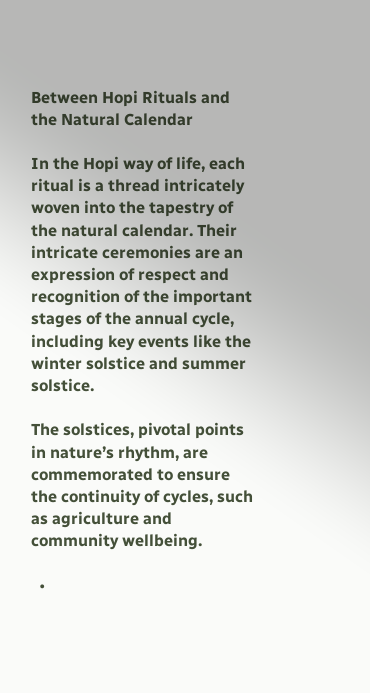Between Hopi Rituals and the Natural Calendar

In the Hopi way of life, each ritual is a thread intricately woven into the tapestry of the natural calendar. Their intricate ceremonies are an expression of respect and recognition of the important stages of the annual cycle, including key events like the winter solstice and summer solstice.

The solstices, pivotal points in nature’s rhythm, are commemorated to ensure the continuity of cycles, such as agriculture and community wellbeing.

  •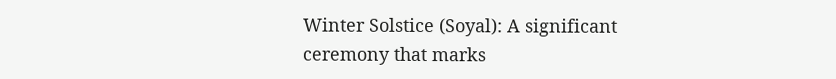Winter Solstice (Soyal): A significant ceremony that marks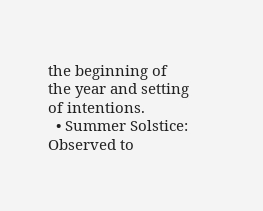the beginning of the year and setting of intentions.
  • Summer Solstice: Observed to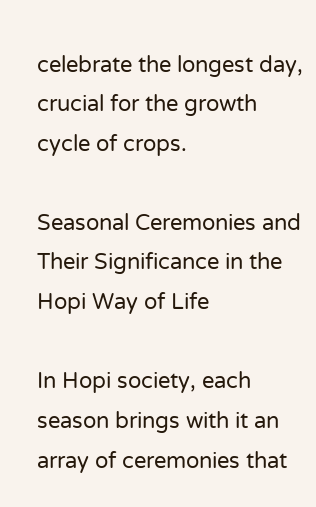celebrate the longest day, crucial for the growth cycle of crops.

Seasonal Ceremonies and Their Significance in the Hopi Way of Life

In Hopi society, each season brings with it an array of ceremonies that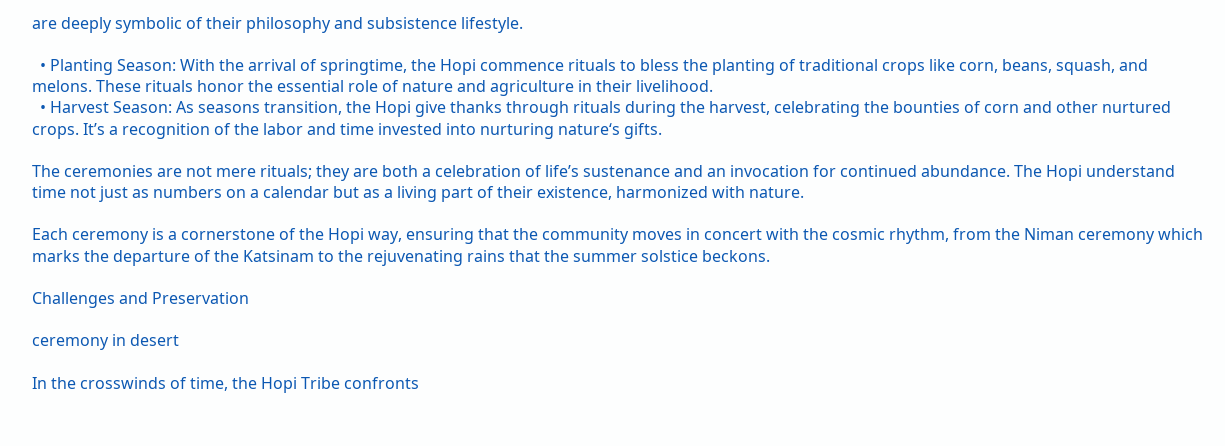are deeply symbolic of their philosophy and subsistence lifestyle.

  • Planting Season: With the arrival of springtime, the Hopi commence rituals to bless the planting of traditional crops like corn, beans, squash, and melons. These rituals honor the essential role of nature and agriculture in their livelihood.
  • Harvest Season: As seasons transition, the Hopi give thanks through rituals during the harvest, celebrating the bounties of corn and other nurtured crops. It’s a recognition of the labor and time invested into nurturing nature‘s gifts.

The ceremonies are not mere rituals; they are both a celebration of life’s sustenance and an invocation for continued abundance. The Hopi understand time not just as numbers on a calendar but as a living part of their existence, harmonized with nature.

Each ceremony is a cornerstone of the Hopi way, ensuring that the community moves in concert with the cosmic rhythm, from the Niman ceremony which marks the departure of the Katsinam to the rejuvenating rains that the summer solstice beckons.

Challenges and Preservation

ceremony in desert

In the crosswinds of time, the Hopi Tribe confronts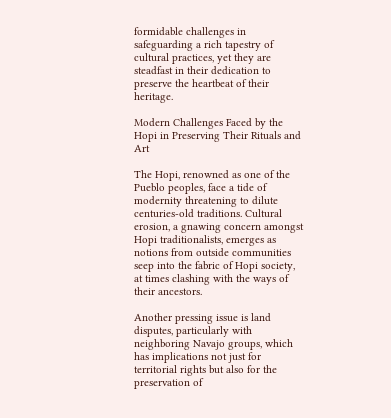formidable challenges in safeguarding a rich tapestry of cultural practices, yet they are steadfast in their dedication to preserve the heartbeat of their heritage.

Modern Challenges Faced by the Hopi in Preserving Their Rituals and Art

The Hopi, renowned as one of the Pueblo peoples, face a tide of modernity threatening to dilute centuries-old traditions. Cultural erosion, a gnawing concern amongst Hopi traditionalists, emerges as notions from outside communities seep into the fabric of Hopi society, at times clashing with the ways of their ancestors.

Another pressing issue is land disputes, particularly with neighboring Navajo groups, which has implications not just for territorial rights but also for the preservation of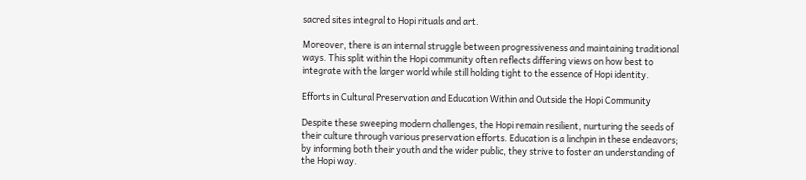sacred sites integral to Hopi rituals and art.

Moreover, there is an internal struggle between progressiveness and maintaining traditional ways. This split within the Hopi community often reflects differing views on how best to integrate with the larger world while still holding tight to the essence of Hopi identity.

Efforts in Cultural Preservation and Education Within and Outside the Hopi Community

Despite these sweeping modern challenges, the Hopi remain resilient, nurturing the seeds of their culture through various preservation efforts. Education is a linchpin in these endeavors; by informing both their youth and the wider public, they strive to foster an understanding of the Hopi way.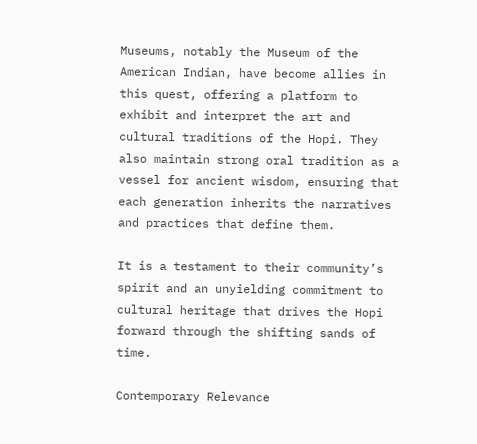Museums, notably the Museum of the American Indian, have become allies in this quest, offering a platform to exhibit and interpret the art and cultural traditions of the Hopi. They also maintain strong oral tradition as a vessel for ancient wisdom, ensuring that each generation inherits the narratives and practices that define them.

It is a testament to their community’s spirit and an unyielding commitment to cultural heritage that drives the Hopi forward through the shifting sands of time.

Contemporary Relevance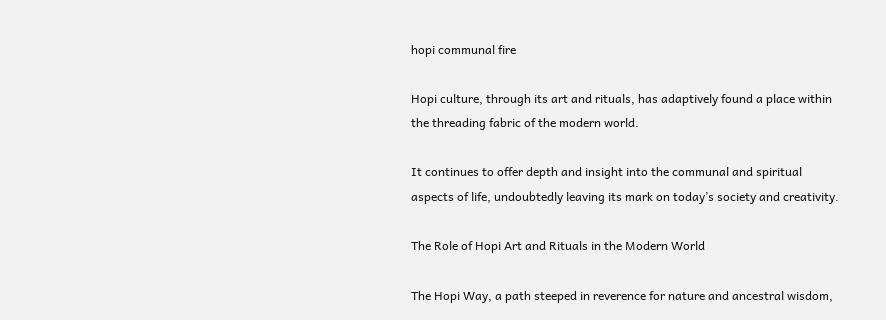hopi communal fire

Hopi culture, through its art and rituals, has adaptively found a place within the threading fabric of the modern world.

It continues to offer depth and insight into the communal and spiritual aspects of life, undoubtedly leaving its mark on today’s society and creativity.

The Role of Hopi Art and Rituals in the Modern World

The Hopi Way, a path steeped in reverence for nature and ancestral wisdom,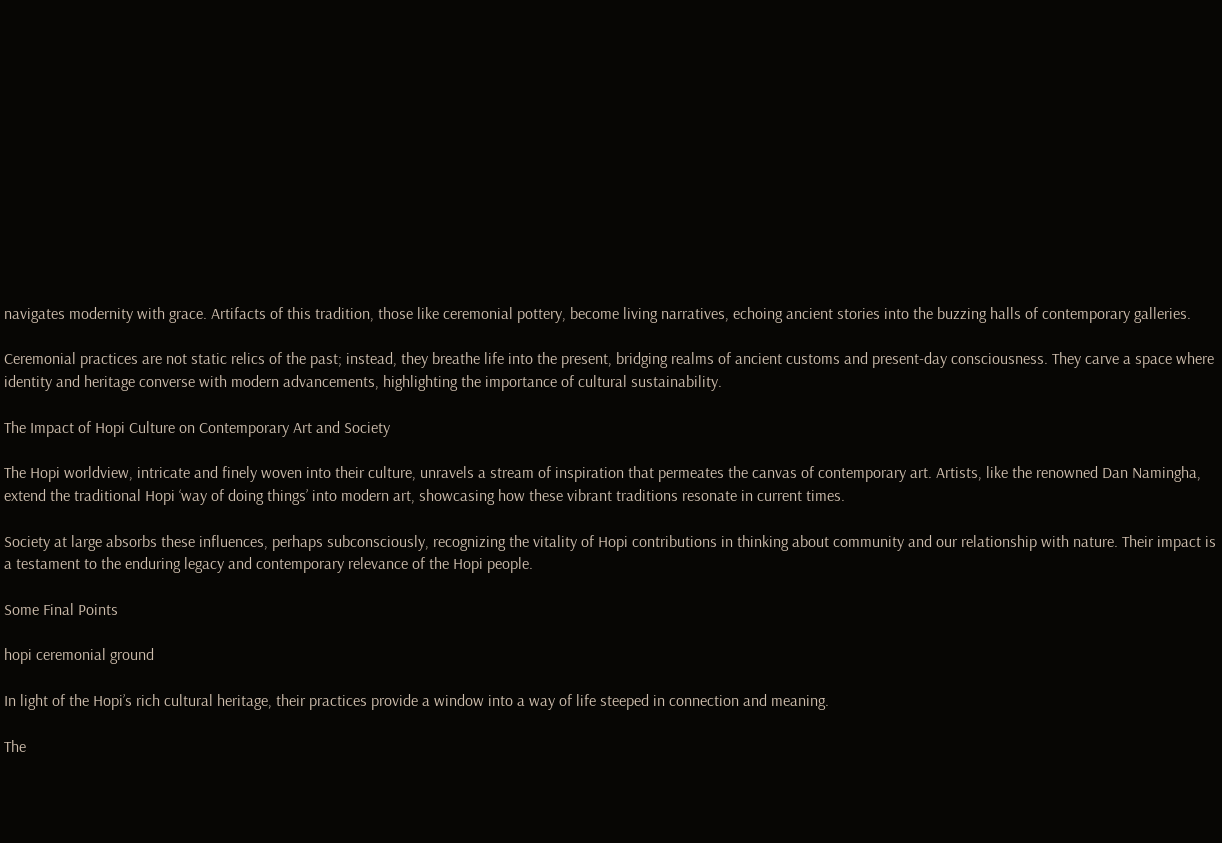navigates modernity with grace. Artifacts of this tradition, those like ceremonial pottery, become living narratives, echoing ancient stories into the buzzing halls of contemporary galleries.

Ceremonial practices are not static relics of the past; instead, they breathe life into the present, bridging realms of ancient customs and present-day consciousness. They carve a space where identity and heritage converse with modern advancements, highlighting the importance of cultural sustainability.

The Impact of Hopi Culture on Contemporary Art and Society

The Hopi worldview, intricate and finely woven into their culture, unravels a stream of inspiration that permeates the canvas of contemporary art. Artists, like the renowned Dan Namingha, extend the traditional Hopi ‘way of doing things’ into modern art, showcasing how these vibrant traditions resonate in current times.

Society at large absorbs these influences, perhaps subconsciously, recognizing the vitality of Hopi contributions in thinking about community and our relationship with nature. Their impact is a testament to the enduring legacy and contemporary relevance of the Hopi people.

Some Final Points

hopi ceremonial ground

In light of the Hopi’s rich cultural heritage, their practices provide a window into a way of life steeped in connection and meaning.

The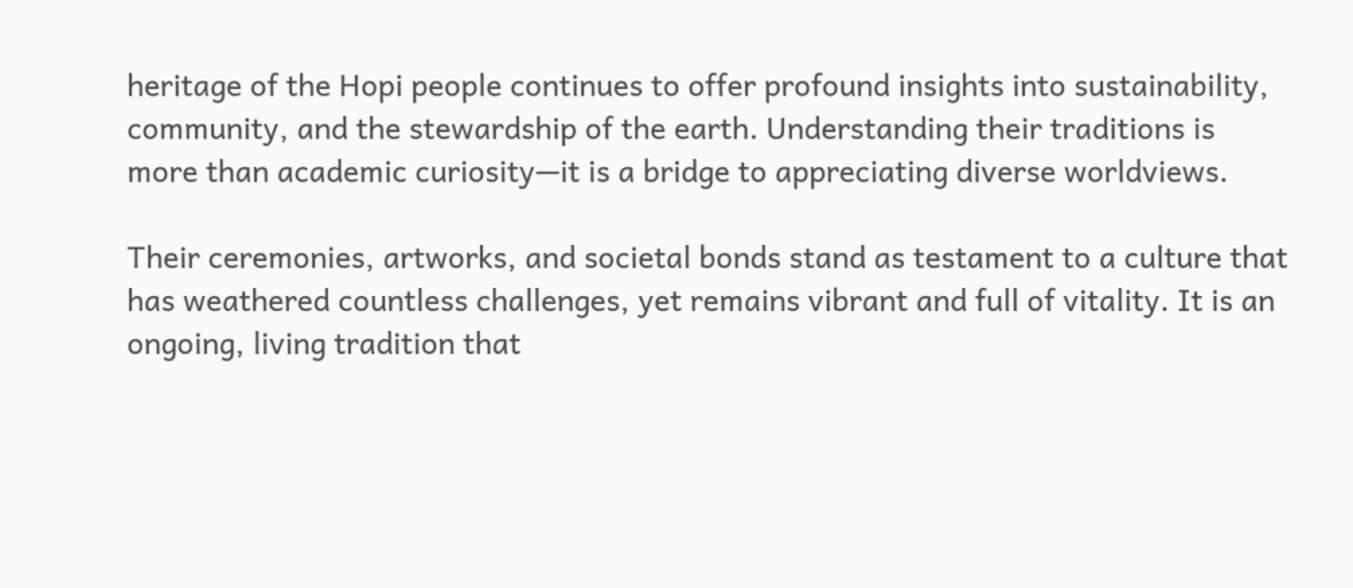heritage of the Hopi people continues to offer profound insights into sustainability, community, and the stewardship of the earth. Understanding their traditions is more than academic curiosity—it is a bridge to appreciating diverse worldviews.

Their ceremonies, artworks, and societal bonds stand as testament to a culture that has weathered countless challenges, yet remains vibrant and full of vitality. It is an ongoing, living tradition that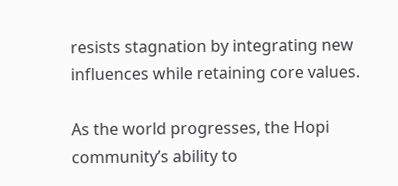resists stagnation by integrating new influences while retaining core values.

As the world progresses, the Hopi community’s ability to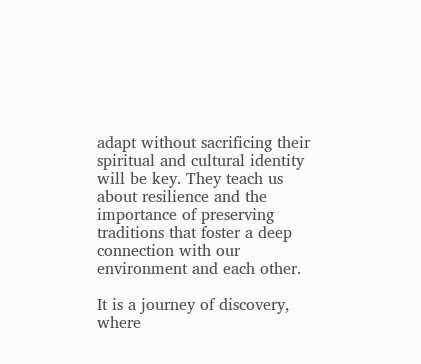adapt without sacrificing their spiritual and cultural identity will be key. They teach us about resilience and the importance of preserving traditions that foster a deep connection with our environment and each other.

It is a journey of discovery, where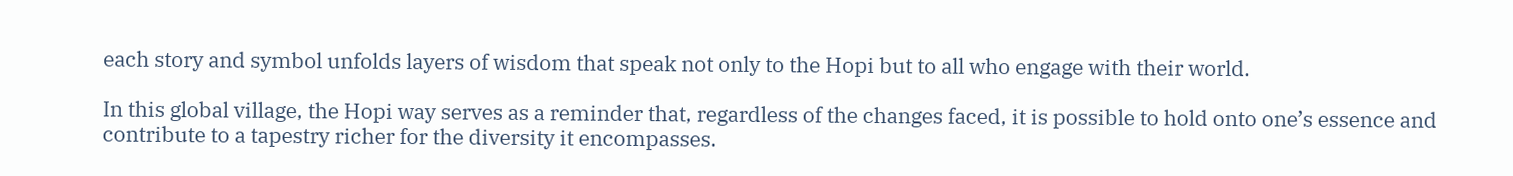each story and symbol unfolds layers of wisdom that speak not only to the Hopi but to all who engage with their world.

In this global village, the Hopi way serves as a reminder that, regardless of the changes faced, it is possible to hold onto one’s essence and contribute to a tapestry richer for the diversity it encompasses.